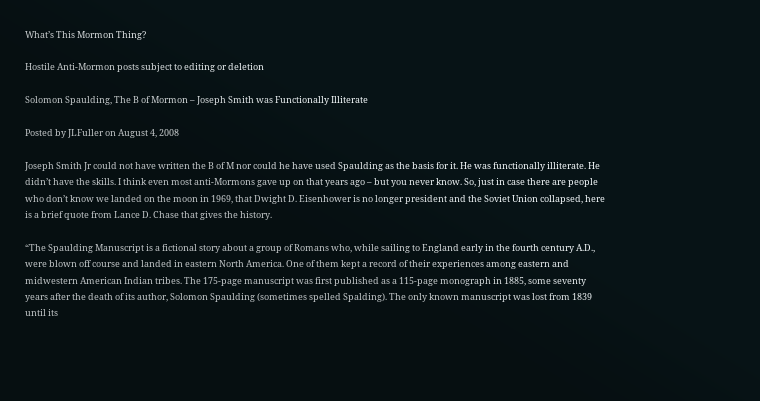What’s This Mormon Thing?

Hostile Anti-Mormon posts subject to editing or deletion

Solomon Spaulding, The B of Mormon – Joseph Smith was Functionally Illiterate

Posted by JLFuller on August 4, 2008

Joseph Smith Jr could not have written the B of M nor could he have used Spaulding as the basis for it. He was functionally illiterate. He didn’t have the skills. I think even most anti-Mormons gave up on that years ago – but you never know. So, just in case there are people who don’t know we landed on the moon in 1969, that Dwight D. Eisenhower is no longer president and the Soviet Union collapsed, here is a brief quote from Lance D. Chase that gives the history.

“The Spaulding Manuscript is a fictional story about a group of Romans who, while sailing to England early in the fourth century A.D., were blown off course and landed in eastern North America. One of them kept a record of their experiences among eastern and midwestern American Indian tribes. The 175-page manuscript was first published as a 115-page monograph in 1885, some seventy years after the death of its author, Solomon Spaulding (sometimes spelled Spalding). The only known manuscript was lost from 1839 until its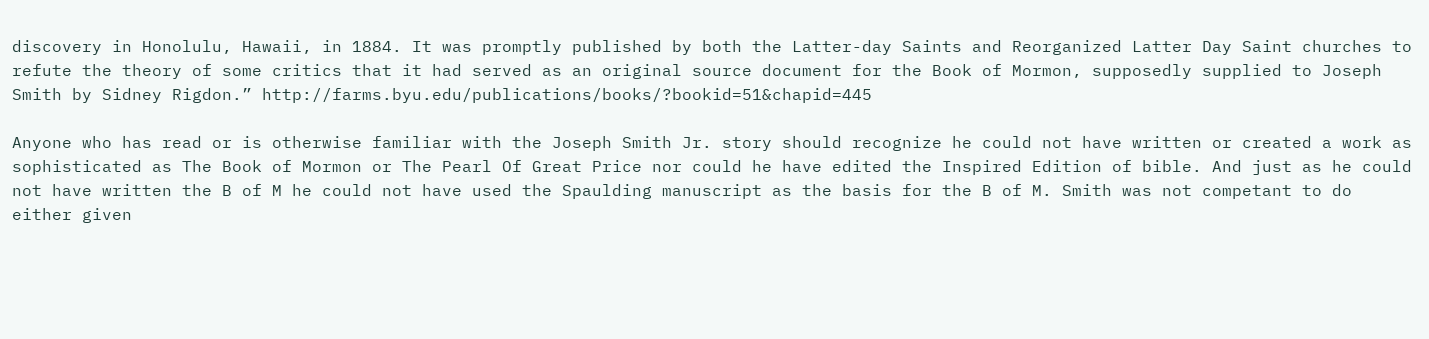discovery in Honolulu, Hawaii, in 1884. It was promptly published by both the Latter-day Saints and Reorganized Latter Day Saint churches to refute the theory of some critics that it had served as an original source document for the Book of Mormon, supposedly supplied to Joseph Smith by Sidney Rigdon.” http://farms.byu.edu/publications/books/?bookid=51&chapid=445

Anyone who has read or is otherwise familiar with the Joseph Smith Jr. story should recognize he could not have written or created a work as sophisticated as The Book of Mormon or The Pearl Of Great Price nor could he have edited the Inspired Edition of bible. And just as he could not have written the B of M he could not have used the Spaulding manuscript as the basis for the B of M. Smith was not competant to do either given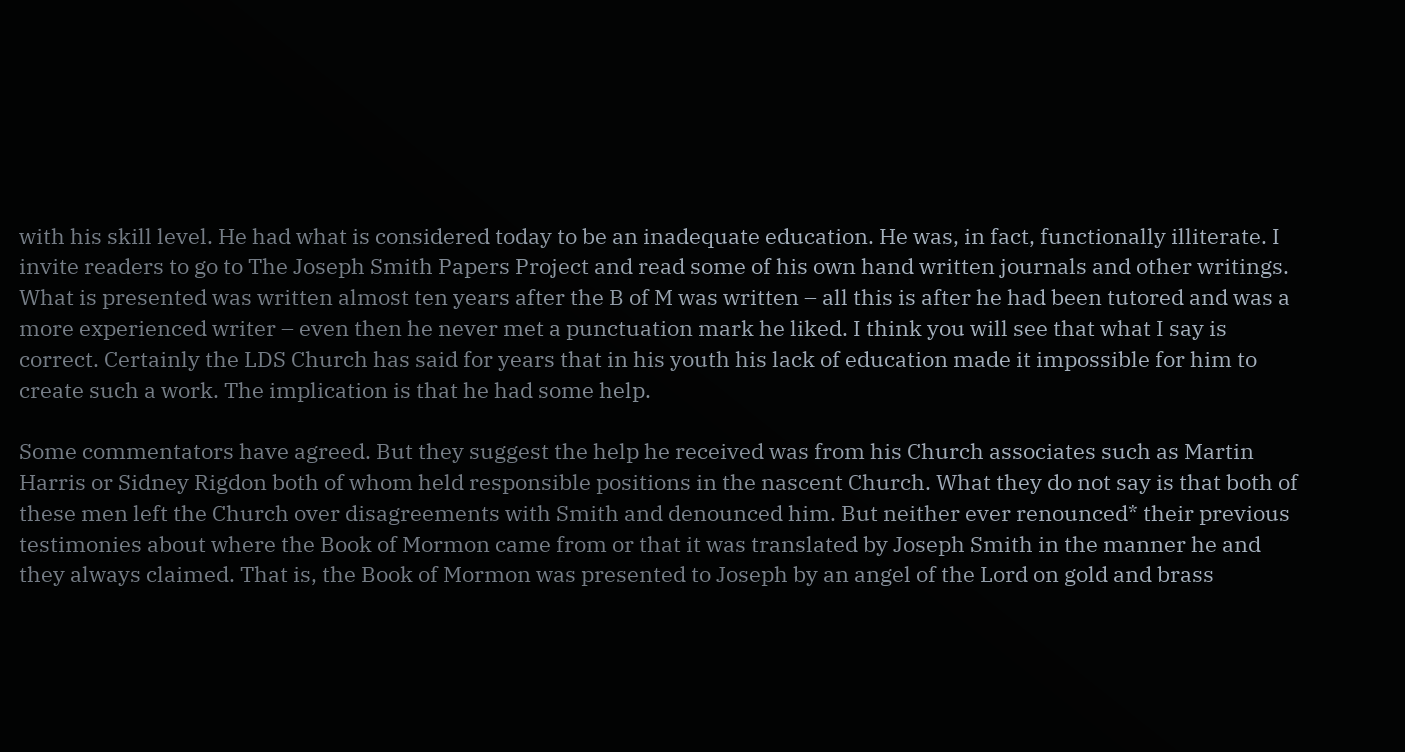with his skill level. He had what is considered today to be an inadequate education. He was, in fact, functionally illiterate. I invite readers to go to The Joseph Smith Papers Project and read some of his own hand written journals and other writings. What is presented was written almost ten years after the B of M was written – all this is after he had been tutored and was a more experienced writer – even then he never met a punctuation mark he liked. I think you will see that what I say is correct. Certainly the LDS Church has said for years that in his youth his lack of education made it impossible for him to create such a work. The implication is that he had some help.

Some commentators have agreed. But they suggest the help he received was from his Church associates such as Martin Harris or Sidney Rigdon both of whom held responsible positions in the nascent Church. What they do not say is that both of these men left the Church over disagreements with Smith and denounced him. But neither ever renounced* their previous testimonies about where the Book of Mormon came from or that it was translated by Joseph Smith in the manner he and they always claimed. That is, the Book of Mormon was presented to Joseph by an angel of the Lord on gold and brass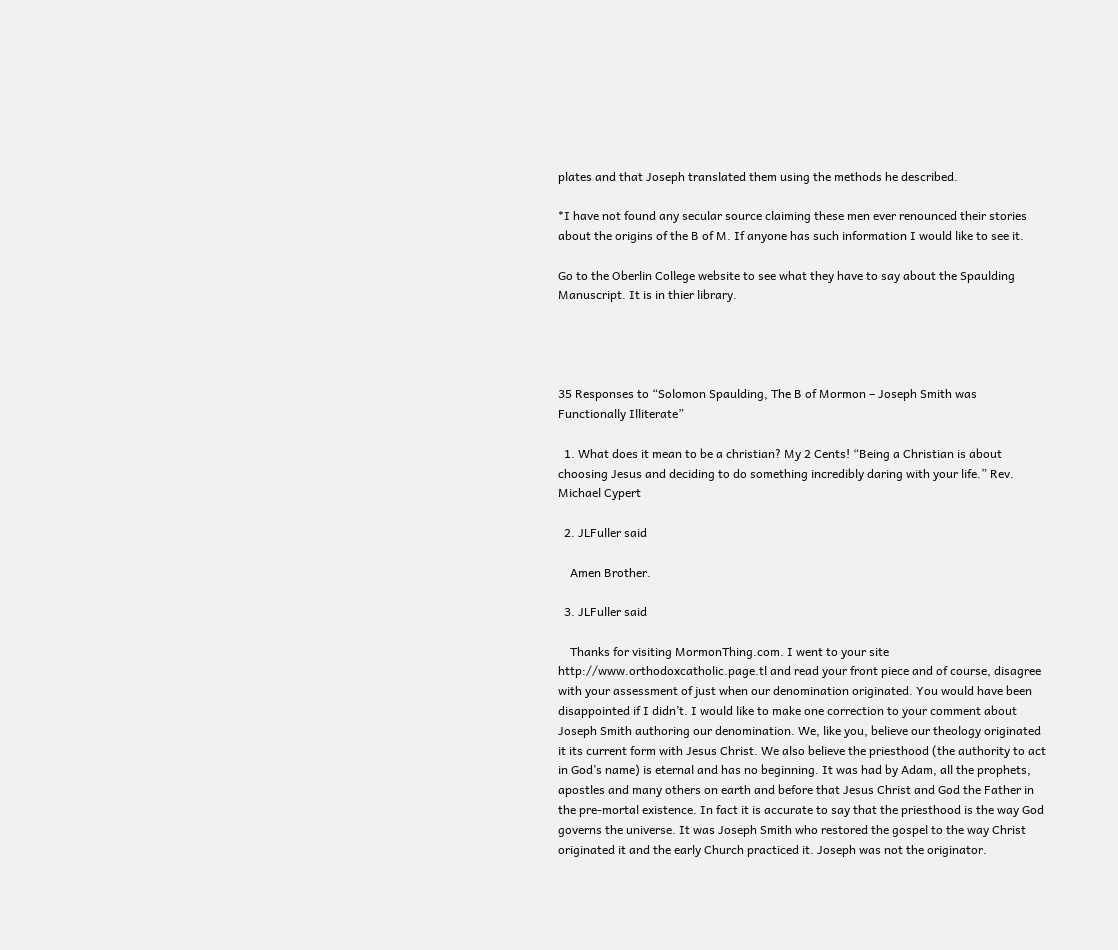plates and that Joseph translated them using the methods he described.

*I have not found any secular source claiming these men ever renounced their stories about the origins of the B of M. If anyone has such information I would like to see it.

Go to the Oberlin College website to see what they have to say about the Spaulding Manuscript. It is in thier library.




35 Responses to “Solomon Spaulding, The B of Mormon – Joseph Smith was Functionally Illiterate”

  1. What does it mean to be a christian? My 2 Cents! “Being a Christian is about choosing Jesus and deciding to do something incredibly daring with your life.” Rev. Michael Cypert

  2. JLFuller said

    Amen Brother.

  3. JLFuller said

    Thanks for visiting MormonThing.com. I went to your site http://www.orthodoxcatholic.page.tl and read your front piece and of course, disagree with your assessment of just when our denomination originated. You would have been disappointed if I didn’t. I would like to make one correction to your comment about Joseph Smith authoring our denomination. We, like you, believe our theology originated it its current form with Jesus Christ. We also believe the priesthood (the authority to act in God’s name) is eternal and has no beginning. It was had by Adam, all the prophets, apostles and many others on earth and before that Jesus Christ and God the Father in the pre-mortal existence. In fact it is accurate to say that the priesthood is the way God governs the universe. It was Joseph Smith who restored the gospel to the way Christ originated it and the early Church practiced it. Joseph was not the originator.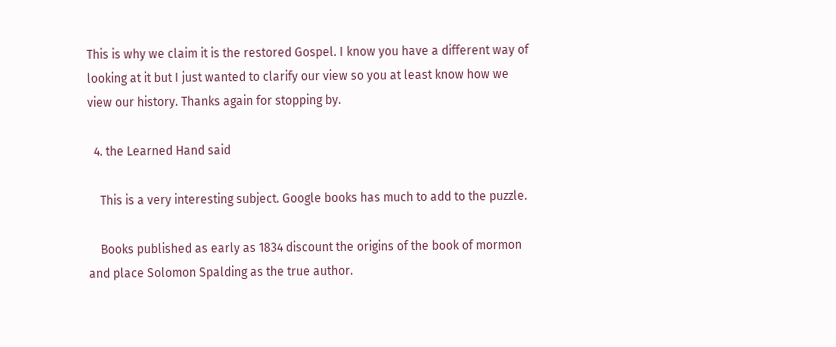This is why we claim it is the restored Gospel. I know you have a different way of looking at it but I just wanted to clarify our view so you at least know how we view our history. Thanks again for stopping by.

  4. the Learned Hand said

    This is a very interesting subject. Google books has much to add to the puzzle.

    Books published as early as 1834 discount the origins of the book of mormon and place Solomon Spalding as the true author.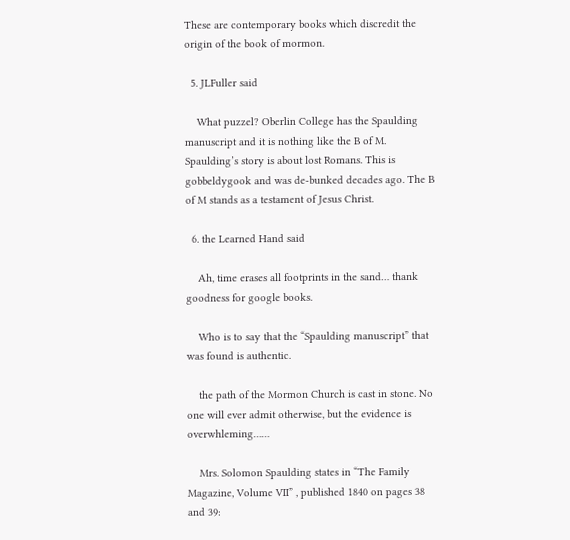These are contemporary books which discredit the origin of the book of mormon.

  5. JLFuller said

    What puzzel? Oberlin College has the Spaulding manuscript and it is nothing like the B of M. Spaulding’s story is about lost Romans. This is gobbeldygook and was de-bunked decades ago. The B of M stands as a testament of Jesus Christ.

  6. the Learned Hand said

    Ah, time erases all footprints in the sand… thank goodness for google books.

    Who is to say that the “Spaulding manuscript” that was found is authentic.

    the path of the Mormon Church is cast in stone. No one will ever admit otherwise, but the evidence is overwhleming……

    Mrs. Solomon Spaulding states in “The Family Magazine, Volume VII” , published 1840 on pages 38 and 39: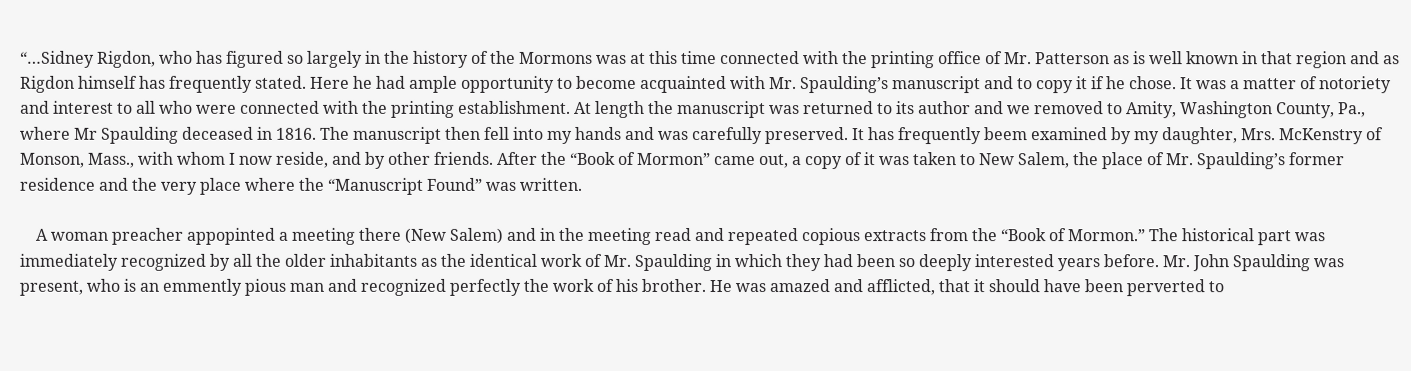“…Sidney Rigdon, who has figured so largely in the history of the Mormons was at this time connected with the printing office of Mr. Patterson as is well known in that region and as Rigdon himself has frequently stated. Here he had ample opportunity to become acquainted with Mr. Spaulding’s manuscript and to copy it if he chose. It was a matter of notoriety and interest to all who were connected with the printing establishment. At length the manuscript was returned to its author and we removed to Amity, Washington County, Pa., where Mr Spaulding deceased in 1816. The manuscript then fell into my hands and was carefully preserved. It has frequently beem examined by my daughter, Mrs. McKenstry of Monson, Mass., with whom I now reside, and by other friends. After the “Book of Mormon” came out, a copy of it was taken to New Salem, the place of Mr. Spaulding’s former residence and the very place where the “Manuscript Found” was written.

    A woman preacher appopinted a meeting there (New Salem) and in the meeting read and repeated copious extracts from the “Book of Mormon.” The historical part was immediately recognized by all the older inhabitants as the identical work of Mr. Spaulding in which they had been so deeply interested years before. Mr. John Spaulding was present, who is an emmently pious man and recognized perfectly the work of his brother. He was amazed and afflicted, that it should have been perverted to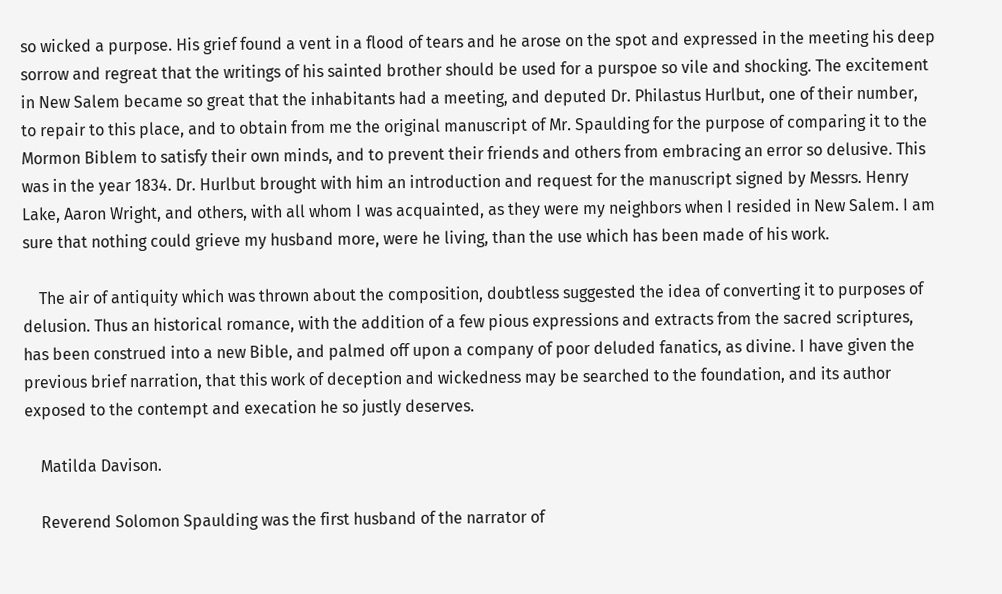so wicked a purpose. His grief found a vent in a flood of tears and he arose on the spot and expressed in the meeting his deep sorrow and regreat that the writings of his sainted brother should be used for a purspoe so vile and shocking. The excitement in New Salem became so great that the inhabitants had a meeting, and deputed Dr. Philastus Hurlbut, one of their number, to repair to this place, and to obtain from me the original manuscript of Mr. Spaulding for the purpose of comparing it to the Mormon Biblem to satisfy their own minds, and to prevent their friends and others from embracing an error so delusive. This was in the year 1834. Dr. Hurlbut brought with him an introduction and request for the manuscript signed by Messrs. Henry Lake, Aaron Wright, and others, with all whom I was acquainted, as they were my neighbors when I resided in New Salem. I am sure that nothing could grieve my husband more, were he living, than the use which has been made of his work.

    The air of antiquity which was thrown about the composition, doubtless suggested the idea of converting it to purposes of delusion. Thus an historical romance, with the addition of a few pious expressions and extracts from the sacred scriptures, has been construed into a new Bible, and palmed off upon a company of poor deluded fanatics, as divine. I have given the previous brief narration, that this work of deception and wickedness may be searched to the foundation, and its author exposed to the contempt and execation he so justly deserves.

    Matilda Davison.

    Reverend Solomon Spaulding was the first husband of the narrator of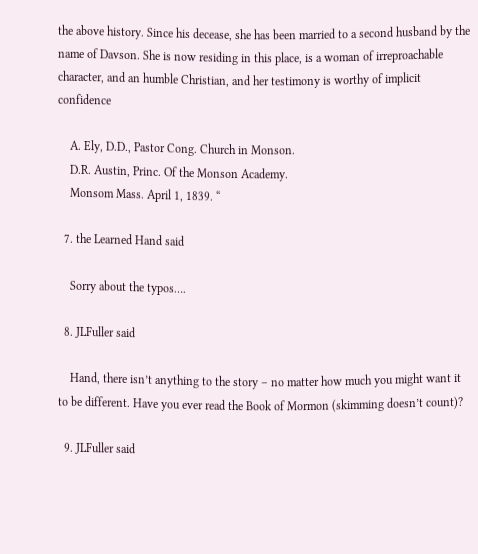the above history. Since his decease, she has been married to a second husband by the name of Davson. She is now residing in this place, is a woman of irreproachable character, and an humble Christian, and her testimony is worthy of implicit confidence

    A. Ely, D.D., Pastor Cong. Church in Monson.
    D.R. Austin, Princ. Of the Monson Academy.
    Monsom Mass. April 1, 1839. “

  7. the Learned Hand said

    Sorry about the typos….

  8. JLFuller said

    Hand, there isn’t anything to the story – no matter how much you might want it to be different. Have you ever read the Book of Mormon (skimming doesn’t count)?

  9. JLFuller said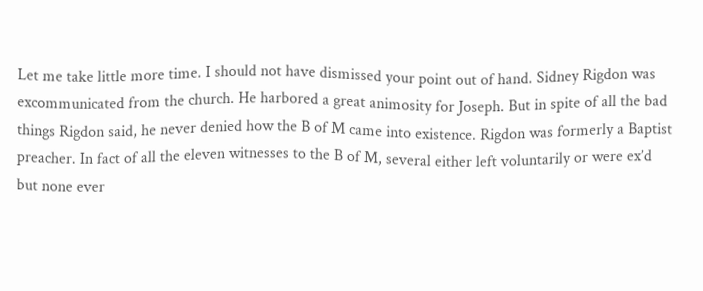Let me take little more time. I should not have dismissed your point out of hand. Sidney Rigdon was excommunicated from the church. He harbored a great animosity for Joseph. But in spite of all the bad things Rigdon said, he never denied how the B of M came into existence. Rigdon was formerly a Baptist preacher. In fact of all the eleven witnesses to the B of M, several either left voluntarily or were ex’d but none ever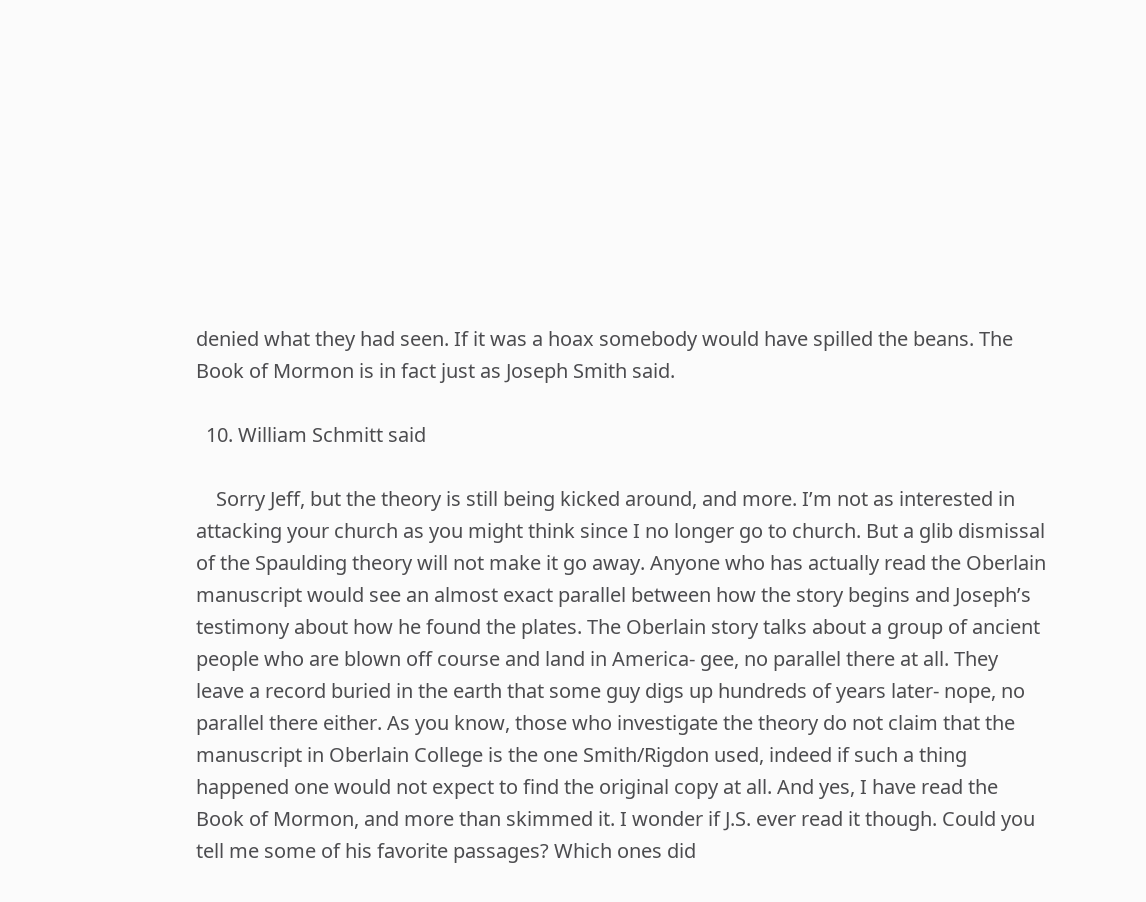denied what they had seen. If it was a hoax somebody would have spilled the beans. The Book of Mormon is in fact just as Joseph Smith said.

  10. William Schmitt said

    Sorry Jeff, but the theory is still being kicked around, and more. I’m not as interested in attacking your church as you might think since I no longer go to church. But a glib dismissal of the Spaulding theory will not make it go away. Anyone who has actually read the Oberlain manuscript would see an almost exact parallel between how the story begins and Joseph’s testimony about how he found the plates. The Oberlain story talks about a group of ancient people who are blown off course and land in America- gee, no parallel there at all. They leave a record buried in the earth that some guy digs up hundreds of years later- nope, no parallel there either. As you know, those who investigate the theory do not claim that the manuscript in Oberlain College is the one Smith/Rigdon used, indeed if such a thing happened one would not expect to find the original copy at all. And yes, I have read the Book of Mormon, and more than skimmed it. I wonder if J.S. ever read it though. Could you tell me some of his favorite passages? Which ones did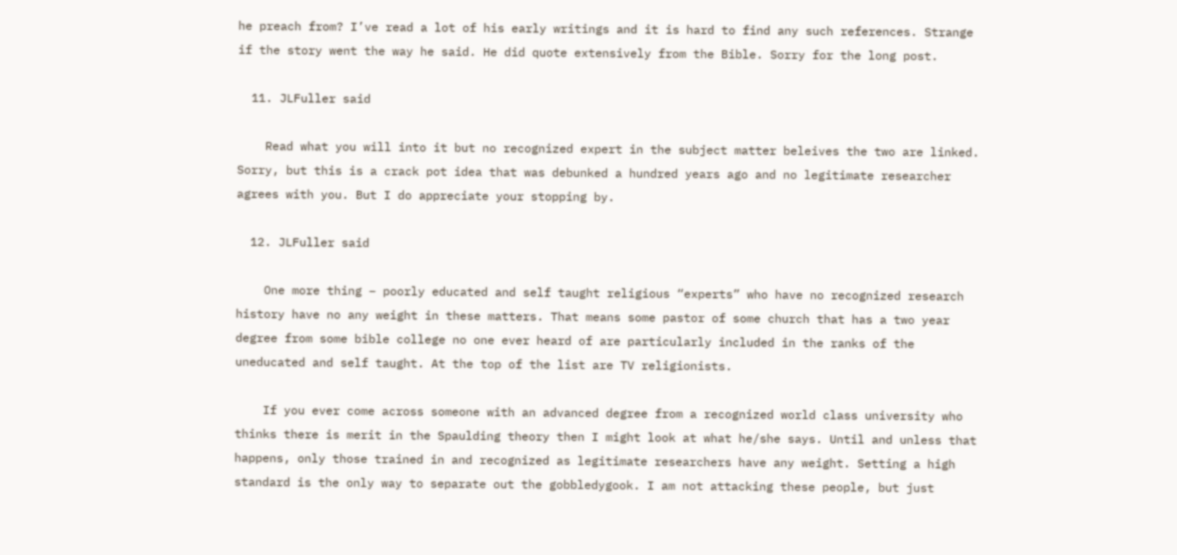he preach from? I’ve read a lot of his early writings and it is hard to find any such references. Strange if the story went the way he said. He did quote extensively from the Bible. Sorry for the long post.

  11. JLFuller said

    Read what you will into it but no recognized expert in the subject matter beleives the two are linked. Sorry, but this is a crack pot idea that was debunked a hundred years ago and no legitimate researcher agrees with you. But I do appreciate your stopping by.

  12. JLFuller said

    One more thing – poorly educated and self taught religious “experts” who have no recognized research history have no any weight in these matters. That means some pastor of some church that has a two year degree from some bible college no one ever heard of are particularly included in the ranks of the uneducated and self taught. At the top of the list are TV religionists.

    If you ever come across someone with an advanced degree from a recognized world class university who thinks there is merit in the Spaulding theory then I might look at what he/she says. Until and unless that happens, only those trained in and recognized as legitimate researchers have any weight. Setting a high standard is the only way to separate out the gobbledygook. I am not attacking these people, but just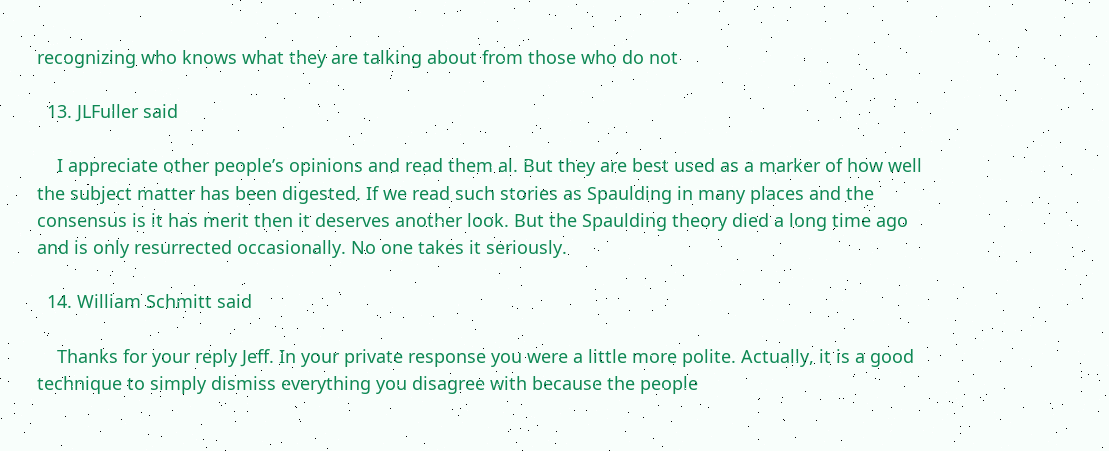recognizing who knows what they are talking about from those who do not

  13. JLFuller said

    I appreciate other people’s opinions and read them al. But they are best used as a marker of how well the subject matter has been digested. If we read such stories as Spaulding in many places and the consensus is it has merit then it deserves another look. But the Spaulding theory died a long time ago and is only resurrected occasionally. No one takes it seriously.

  14. William Schmitt said

    Thanks for your reply Jeff. In your private response you were a little more polite. Actually, it is a good technique to simply dismiss everything you disagree with because the people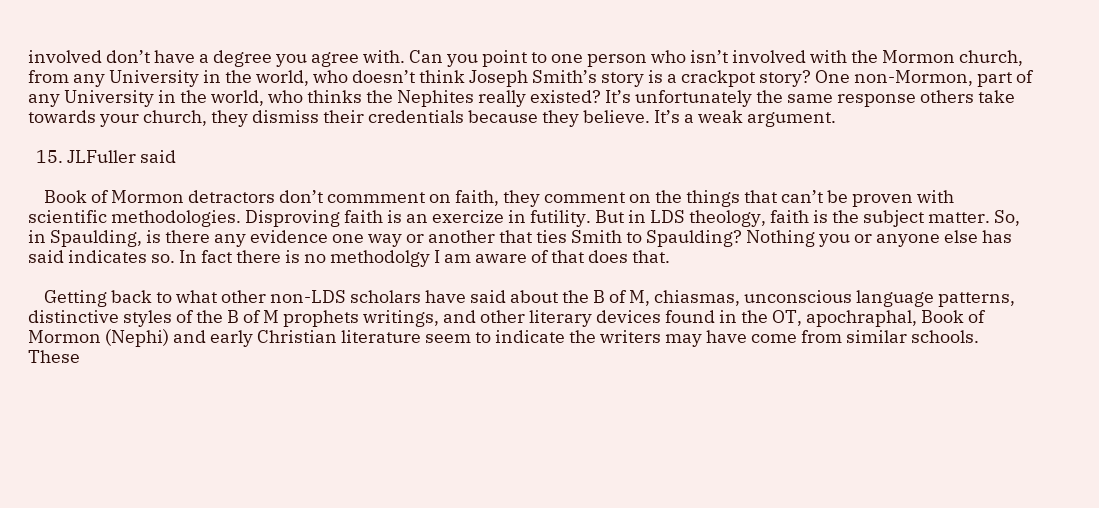involved don’t have a degree you agree with. Can you point to one person who isn’t involved with the Mormon church, from any University in the world, who doesn’t think Joseph Smith’s story is a crackpot story? One non-Mormon, part of any University in the world, who thinks the Nephites really existed? It’s unfortunately the same response others take towards your church, they dismiss their credentials because they believe. It’s a weak argument.

  15. JLFuller said

    Book of Mormon detractors don’t commment on faith, they comment on the things that can’t be proven with scientific methodologies. Disproving faith is an exercize in futility. But in LDS theology, faith is the subject matter. So, in Spaulding, is there any evidence one way or another that ties Smith to Spaulding? Nothing you or anyone else has said indicates so. In fact there is no methodolgy I am aware of that does that.

    Getting back to what other non-LDS scholars have said about the B of M, chiasmas, unconscious language patterns, distinctive styles of the B of M prophets writings, and other literary devices found in the OT, apochraphal, Book of Mormon (Nephi) and early Christian literature seem to indicate the writers may have come from similar schools. These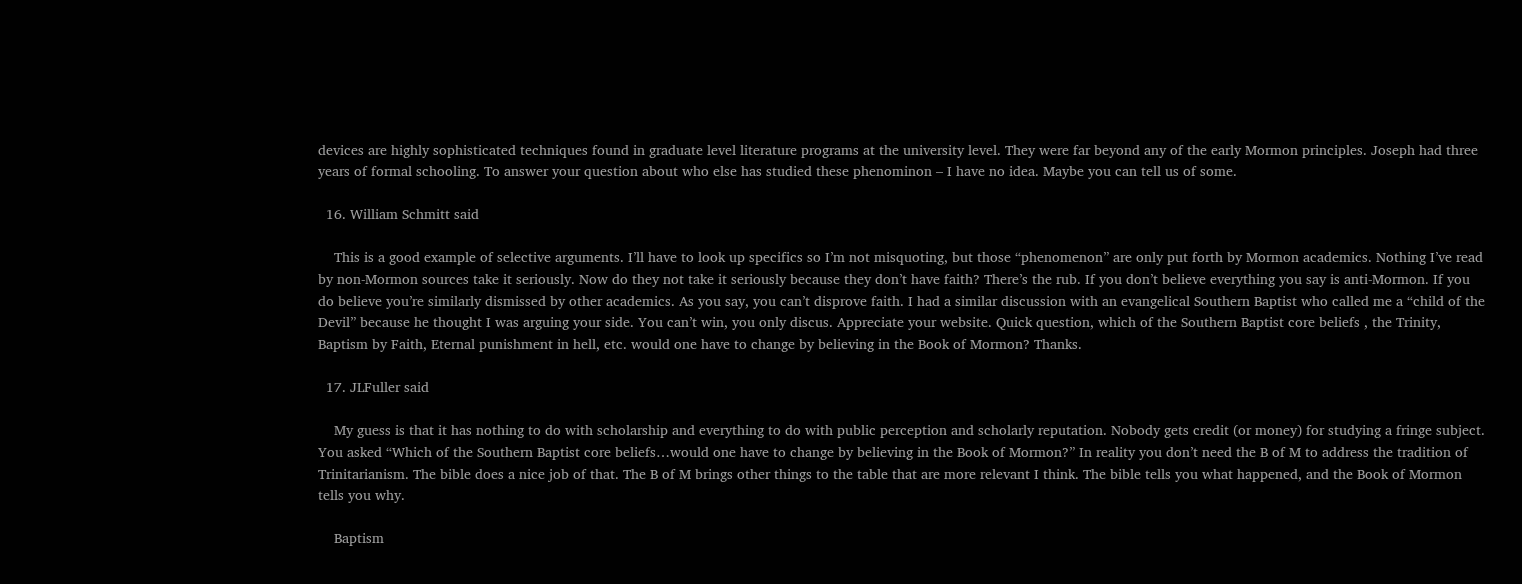devices are highly sophisticated techniques found in graduate level literature programs at the university level. They were far beyond any of the early Mormon principles. Joseph had three years of formal schooling. To answer your question about who else has studied these phenominon – I have no idea. Maybe you can tell us of some.

  16. William Schmitt said

    This is a good example of selective arguments. I’ll have to look up specifics so I’m not misquoting, but those “phenomenon” are only put forth by Mormon academics. Nothing I’ve read by non-Mormon sources take it seriously. Now do they not take it seriously because they don’t have faith? There’s the rub. If you don’t believe everything you say is anti-Mormon. If you do believe you’re similarly dismissed by other academics. As you say, you can’t disprove faith. I had a similar discussion with an evangelical Southern Baptist who called me a “child of the Devil” because he thought I was arguing your side. You can’t win, you only discus. Appreciate your website. Quick question, which of the Southern Baptist core beliefs , the Trinity, Baptism by Faith, Eternal punishment in hell, etc. would one have to change by believing in the Book of Mormon? Thanks.

  17. JLFuller said

    My guess is that it has nothing to do with scholarship and everything to do with public perception and scholarly reputation. Nobody gets credit (or money) for studying a fringe subject. You asked “Which of the Southern Baptist core beliefs…would one have to change by believing in the Book of Mormon?” In reality you don’t need the B of M to address the tradition of Trinitarianism. The bible does a nice job of that. The B of M brings other things to the table that are more relevant I think. The bible tells you what happened, and the Book of Mormon tells you why.

    Baptism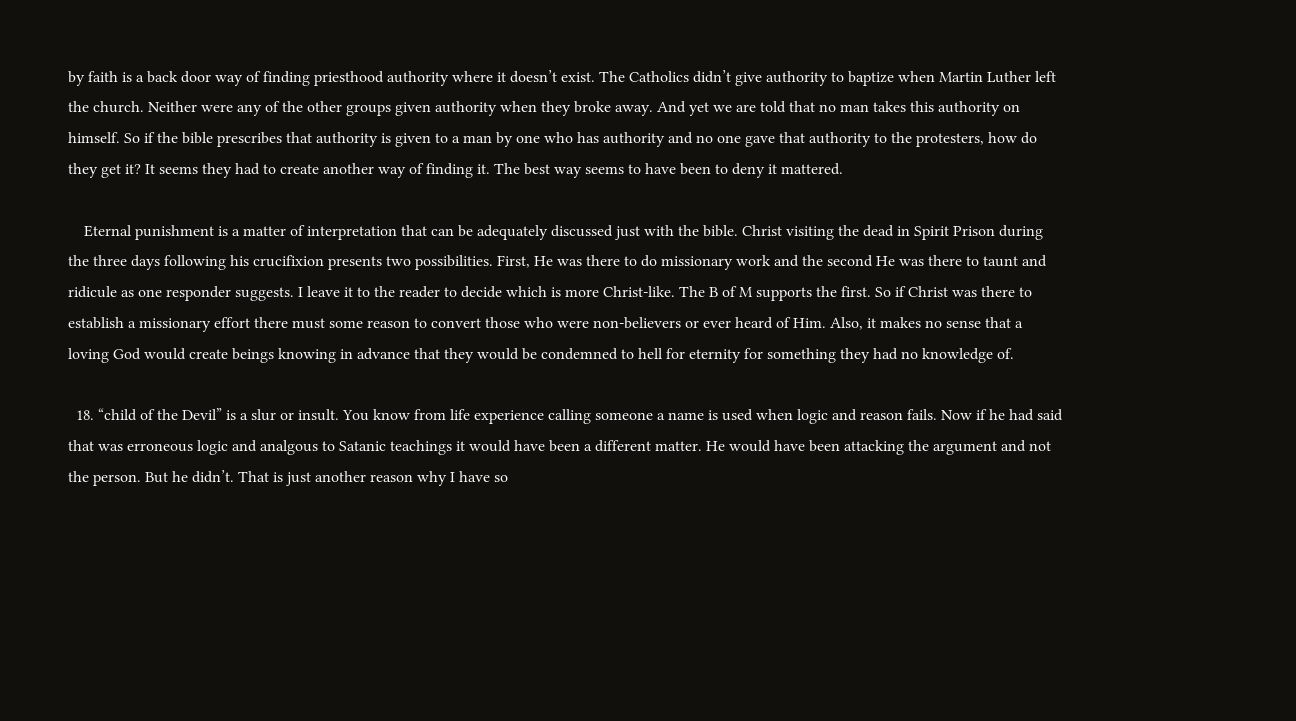by faith is a back door way of finding priesthood authority where it doesn’t exist. The Catholics didn’t give authority to baptize when Martin Luther left the church. Neither were any of the other groups given authority when they broke away. And yet we are told that no man takes this authority on himself. So if the bible prescribes that authority is given to a man by one who has authority and no one gave that authority to the protesters, how do they get it? It seems they had to create another way of finding it. The best way seems to have been to deny it mattered.

    Eternal punishment is a matter of interpretation that can be adequately discussed just with the bible. Christ visiting the dead in Spirit Prison during the three days following his crucifixion presents two possibilities. First, He was there to do missionary work and the second He was there to taunt and ridicule as one responder suggests. I leave it to the reader to decide which is more Christ-like. The B of M supports the first. So if Christ was there to establish a missionary effort there must some reason to convert those who were non-believers or ever heard of Him. Also, it makes no sense that a loving God would create beings knowing in advance that they would be condemned to hell for eternity for something they had no knowledge of.

  18. “child of the Devil” is a slur or insult. You know from life experience calling someone a name is used when logic and reason fails. Now if he had said that was erroneous logic and analgous to Satanic teachings it would have been a different matter. He would have been attacking the argument and not the person. But he didn’t. That is just another reason why I have so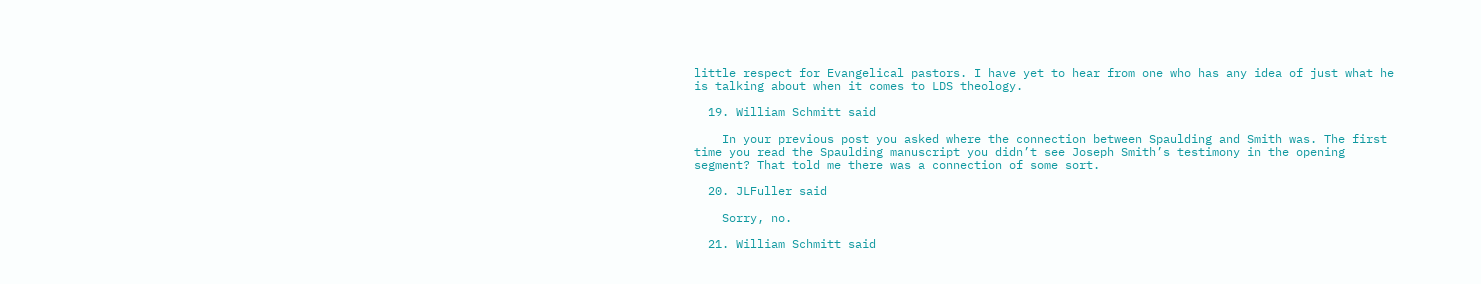little respect for Evangelical pastors. I have yet to hear from one who has any idea of just what he is talking about when it comes to LDS theology.

  19. William Schmitt said

    In your previous post you asked where the connection between Spaulding and Smith was. The first time you read the Spaulding manuscript you didn’t see Joseph Smith’s testimony in the opening segment? That told me there was a connection of some sort.

  20. JLFuller said

    Sorry, no.

  21. William Schmitt said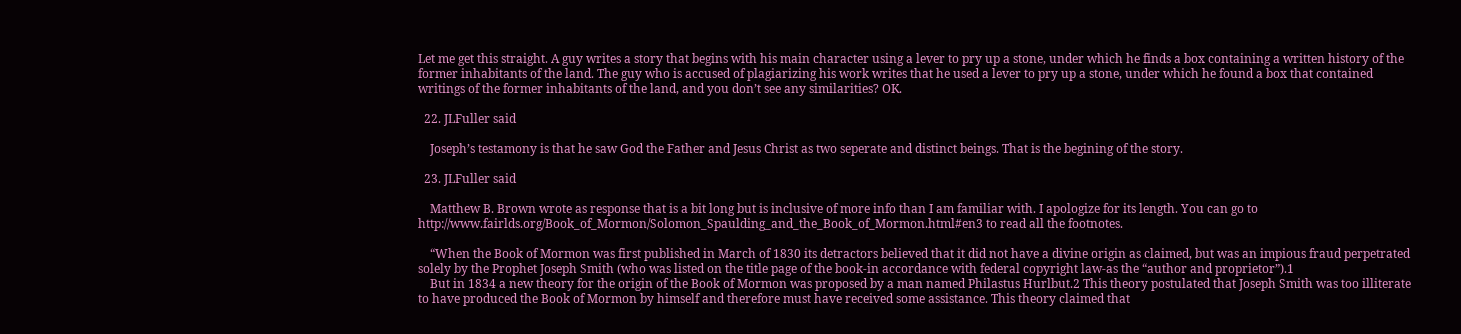Let me get this straight. A guy writes a story that begins with his main character using a lever to pry up a stone, under which he finds a box containing a written history of the former inhabitants of the land. The guy who is accused of plagiarizing his work writes that he used a lever to pry up a stone, under which he found a box that contained writings of the former inhabitants of the land, and you don’t see any similarities? OK.

  22. JLFuller said

    Joseph’s testamony is that he saw God the Father and Jesus Christ as two seperate and distinct beings. That is the begining of the story.

  23. JLFuller said

    Matthew B. Brown wrote as response that is a bit long but is inclusive of more info than I am familiar with. I apologize for its length. You can go to http://www.fairlds.org/Book_of_Mormon/Solomon_Spaulding_and_the_Book_of_Mormon.html#en3 to read all the footnotes.

    “When the Book of Mormon was first published in March of 1830 its detractors believed that it did not have a divine origin as claimed, but was an impious fraud perpetrated solely by the Prophet Joseph Smith (who was listed on the title page of the book-in accordance with federal copyright law-as the “author and proprietor”).1
    But in 1834 a new theory for the origin of the Book of Mormon was proposed by a man named Philastus Hurlbut.2 This theory postulated that Joseph Smith was too illiterate to have produced the Book of Mormon by himself and therefore must have received some assistance. This theory claimed that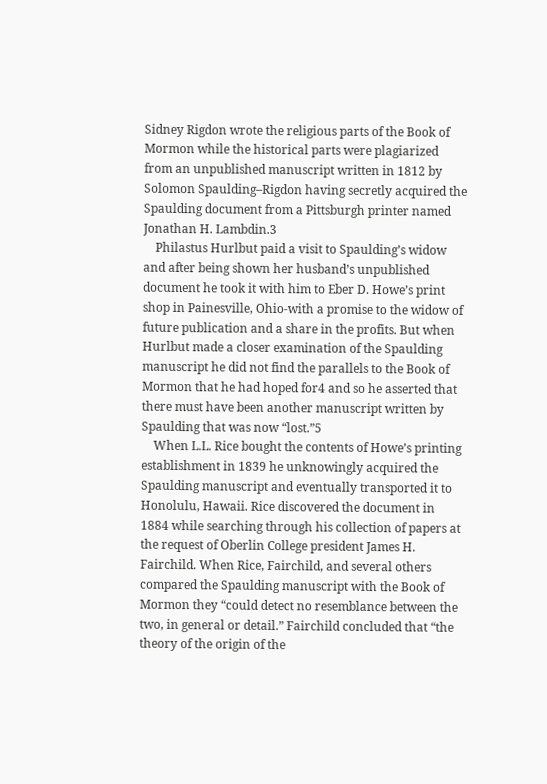Sidney Rigdon wrote the religious parts of the Book of Mormon while the historical parts were plagiarized from an unpublished manuscript written in 1812 by Solomon Spaulding–Rigdon having secretly acquired the Spaulding document from a Pittsburgh printer named Jonathan H. Lambdin.3
    Philastus Hurlbut paid a visit to Spaulding’s widow and after being shown her husband’s unpublished document he took it with him to Eber D. Howe’s print shop in Painesville, Ohio-with a promise to the widow of future publication and a share in the profits. But when Hurlbut made a closer examination of the Spaulding manuscript he did not find the parallels to the Book of Mormon that he had hoped for4 and so he asserted that there must have been another manuscript written by Spaulding that was now “lost.”5
    When L.L. Rice bought the contents of Howe’s printing establishment in 1839 he unknowingly acquired the Spaulding manuscript and eventually transported it to Honolulu, Hawaii. Rice discovered the document in 1884 while searching through his collection of papers at the request of Oberlin College president James H. Fairchild. When Rice, Fairchild, and several others compared the Spaulding manuscript with the Book of Mormon they “could detect no resemblance between the two, in general or detail.” Fairchild concluded that “the theory of the origin of the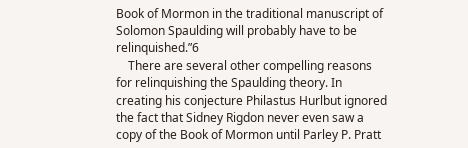Book of Mormon in the traditional manuscript of Solomon Spaulding will probably have to be relinquished.”6
    There are several other compelling reasons for relinquishing the Spaulding theory. In creating his conjecture Philastus Hurlbut ignored the fact that Sidney Rigdon never even saw a copy of the Book of Mormon until Parley P. Pratt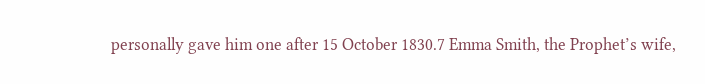personally gave him one after 15 October 1830.7 Emma Smith, the Prophet’s wife,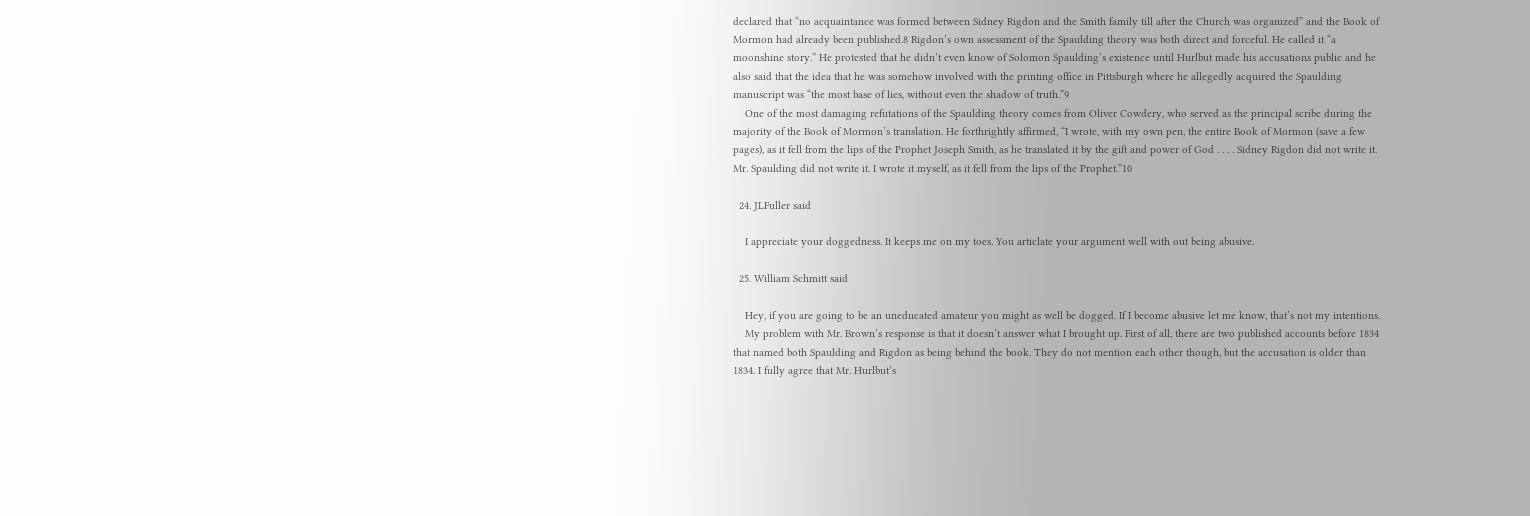declared that “no acquaintance was formed between Sidney Rigdon and the Smith family till after the Church was organized” and the Book of Mormon had already been published.8 Rigdon’s own assessment of the Spaulding theory was both direct and forceful. He called it “a moonshine story.” He protested that he didn’t even know of Solomon Spaulding’s existence until Hurlbut made his accusations public and he also said that the idea that he was somehow involved with the printing office in Pittsburgh where he allegedly acquired the Spaulding manuscript was “the most base of lies, without even the shadow of truth.”9
    One of the most damaging refutations of the Spaulding theory comes from Oliver Cowdery, who served as the principal scribe during the majority of the Book of Mormon’s translation. He forthrightly affirmed, “I wrote, with my own pen, the entire Book of Mormon (save a few pages), as it fell from the lips of the Prophet Joseph Smith, as he translated it by the gift and power of God . . . . Sidney Rigdon did not write it. Mr. Spaulding did not write it. I wrote it myself, as it fell from the lips of the Prophet.”10

  24. JLFuller said

    I appreciate your doggedness. It keeps me on my toes. You articlate your argument well with out being abusive.

  25. William Schmitt said

    Hey, if you are going to be an uneducated amateur you might as well be dogged. If I become abusive let me know, that’s not my intentions.
    My problem with Mr. Brown’s response is that it doesn’t answer what I brought up. First of all, there are two published accounts before 1834 that named both Spaulding and Rigdon as being behind the book. They do not mention each other though, but the accusation is older than 1834. I fully agree that Mr. Hurlbut’s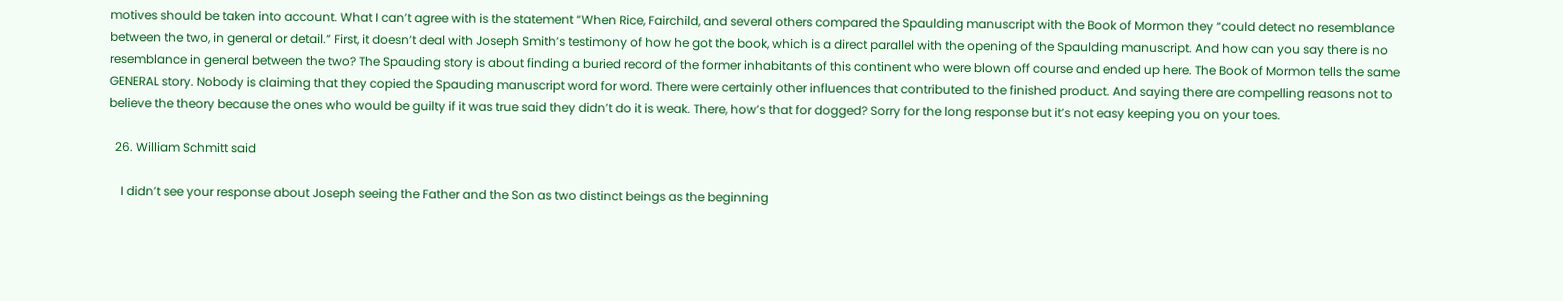motives should be taken into account. What I can’t agree with is the statement “When Rice, Fairchild, and several others compared the Spaulding manuscript with the Book of Mormon they “could detect no resemblance between the two, in general or detail.” First, it doesn’t deal with Joseph Smith’s testimony of how he got the book, which is a direct parallel with the opening of the Spaulding manuscript. And how can you say there is no resemblance in general between the two? The Spauding story is about finding a buried record of the former inhabitants of this continent who were blown off course and ended up here. The Book of Mormon tells the same GENERAL story. Nobody is claiming that they copied the Spauding manuscript word for word. There were certainly other influences that contributed to the finished product. And saying there are compelling reasons not to believe the theory because the ones who would be guilty if it was true said they didn’t do it is weak. There, how’s that for dogged? Sorry for the long response but it’s not easy keeping you on your toes.

  26. William Schmitt said

    I didn’t see your response about Joseph seeing the Father and the Son as two distinct beings as the beginning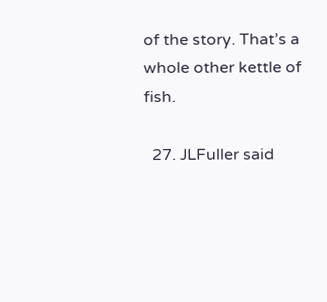of the story. That’s a whole other kettle of fish.

  27. JLFuller said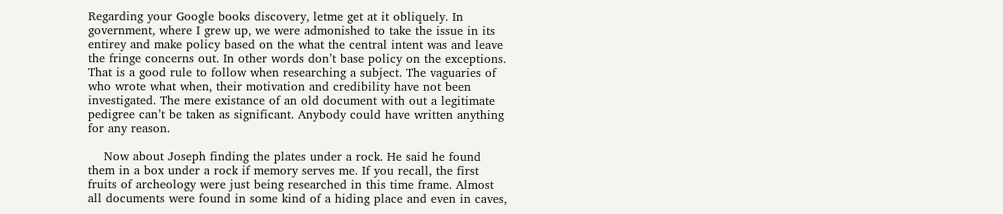Regarding your Google books discovery, letme get at it obliquely. In government, where I grew up, we were admonished to take the issue in its entirey and make policy based on the what the central intent was and leave the fringe concerns out. In other words don’t base policy on the exceptions. That is a good rule to follow when researching a subject. The vaguaries of who wrote what when, their motivation and credibility have not been investigated. The mere existance of an old document with out a legitimate pedigree can’t be taken as significant. Anybody could have written anything for any reason.

    Now about Joseph finding the plates under a rock. He said he found them in a box under a rock if memory serves me. If you recall, the first fruits of archeology were just being researched in this time frame. Almost all documents were found in some kind of a hiding place and even in caves,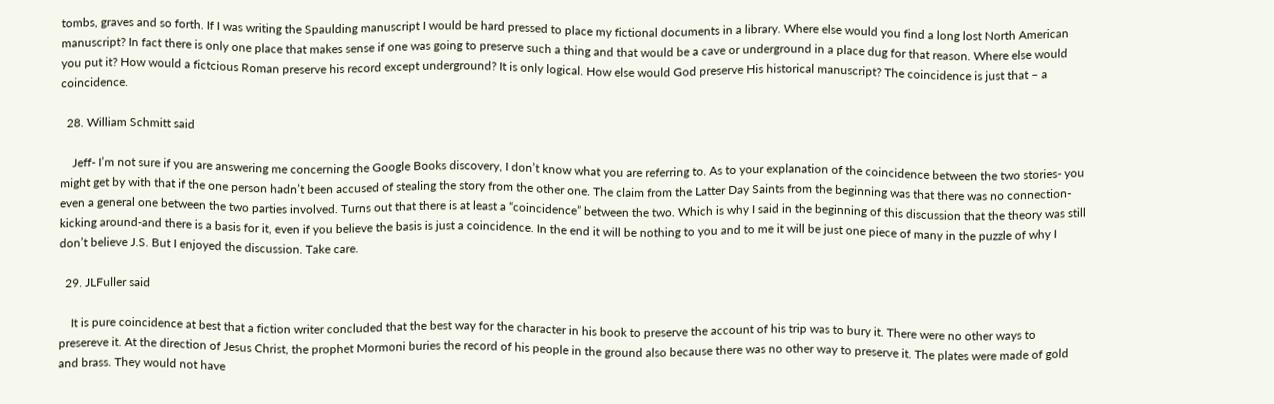tombs, graves and so forth. If I was writing the Spaulding manuscript I would be hard pressed to place my fictional documents in a library. Where else would you find a long lost North American manuscript? In fact there is only one place that makes sense if one was going to preserve such a thing and that would be a cave or underground in a place dug for that reason. Where else would you put it? How would a fictcious Roman preserve his record except underground? It is only logical. How else would God preserve His historical manuscript? The coincidence is just that – a coincidence.

  28. William Schmitt said

    Jeff- I’m not sure if you are answering me concerning the Google Books discovery, I don’t know what you are referring to. As to your explanation of the coincidence between the two stories- you might get by with that if the one person hadn’t been accused of stealing the story from the other one. The claim from the Latter Day Saints from the beginning was that there was no connection-even a general one between the two parties involved. Turns out that there is at least a “coincidence” between the two. Which is why I said in the beginning of this discussion that the theory was still kicking around-and there is a basis for it, even if you believe the basis is just a coincidence. In the end it will be nothing to you and to me it will be just one piece of many in the puzzle of why I don’t believe J.S. But I enjoyed the discussion. Take care.

  29. JLFuller said

    It is pure coincidence at best that a fiction writer concluded that the best way for the character in his book to preserve the account of his trip was to bury it. There were no other ways to presereve it. At the direction of Jesus Christ, the prophet Mormoni buries the record of his people in the ground also because there was no other way to preserve it. The plates were made of gold and brass. They would not have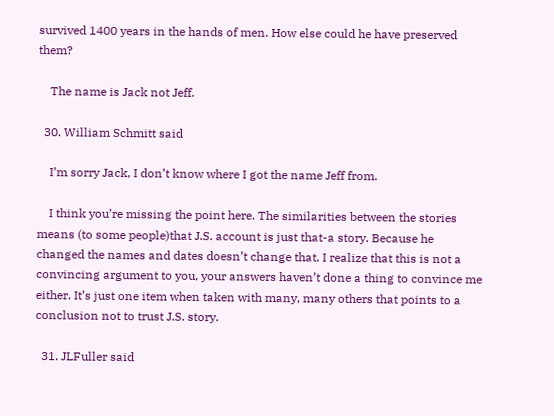survived 1400 years in the hands of men. How else could he have preserved them?

    The name is Jack not Jeff.

  30. William Schmitt said

    I’m sorry Jack, I don’t know where I got the name Jeff from.

    I think you’re missing the point here. The similarities between the stories means (to some people)that J.S. account is just that-a story. Because he changed the names and dates doesn’t change that. I realize that this is not a convincing argument to you, your answers haven’t done a thing to convince me either. It’s just one item when taken with many, many others that points to a conclusion not to trust J.S. story.

  31. JLFuller said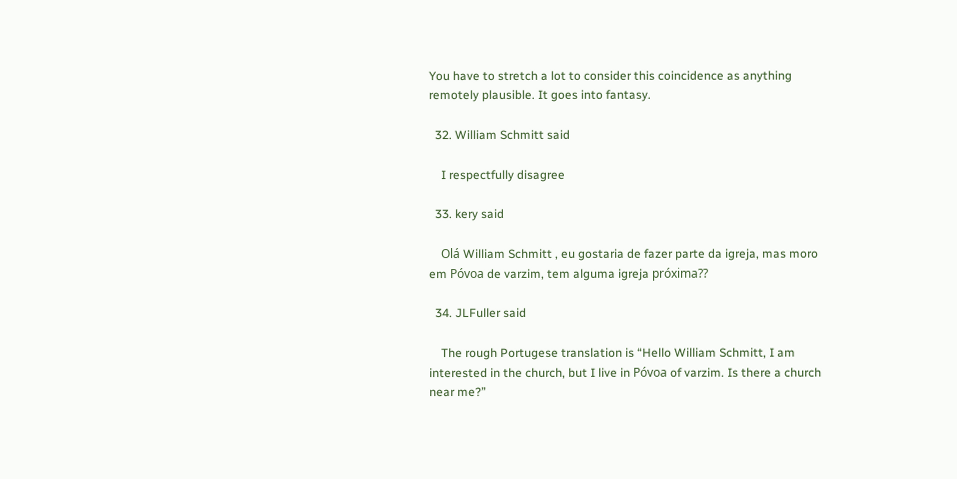You have to stretch a lot to consider this coincidence as anything remotely plausible. It goes into fantasy.

  32. William Schmitt said

    I respectfully disagree

  33. kery said

    Olá William Schmitt , eu gostaria de fazer parte da igreja, mas moro em Póvoa de varzim, tem alguma igreja próxima??

  34. JLFuller said

    The rough Portugese translation is “Hello William Schmitt, I am interested in the church, but I live in Póvoa of varzim. Is there a church near me?”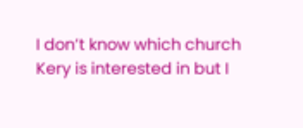I don’t know which church Kery is interested in but I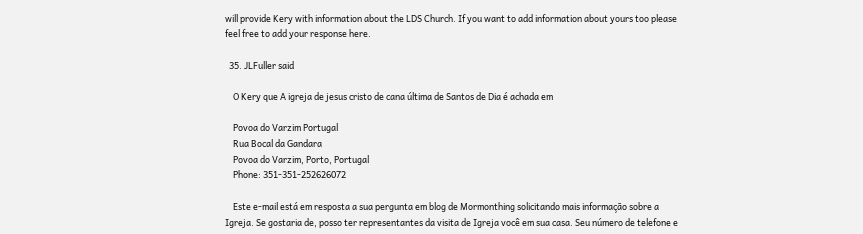will provide Kery with information about the LDS Church. If you want to add information about yours too please feel free to add your response here.

  35. JLFuller said

    O Kery que A igreja de jesus cristo de cana última de Santos de Dia é achada em

    Povoa do Varzim Portugal
    Rua Bocal da Gandara
    Povoa do Varzim, Porto, Portugal
    Phone: 351-351-252626072

    Este e-mail está em resposta a sua pergunta em blog de Mormonthing solicitando mais informação sobre a Igreja. Se gostaria de, posso ter representantes da visita de Igreja você em sua casa. Seu número de telefone e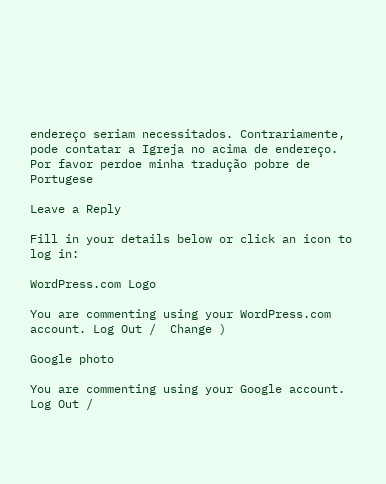endereço seriam necessitados. Contrariamente, pode contatar a Igreja no acima de endereço. Por favor perdoe minha tradução pobre de Portugese

Leave a Reply

Fill in your details below or click an icon to log in:

WordPress.com Logo

You are commenting using your WordPress.com account. Log Out /  Change )

Google photo

You are commenting using your Google account. Log Out /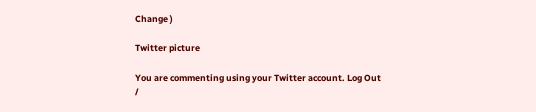Change )

Twitter picture

You are commenting using your Twitter account. Log Out /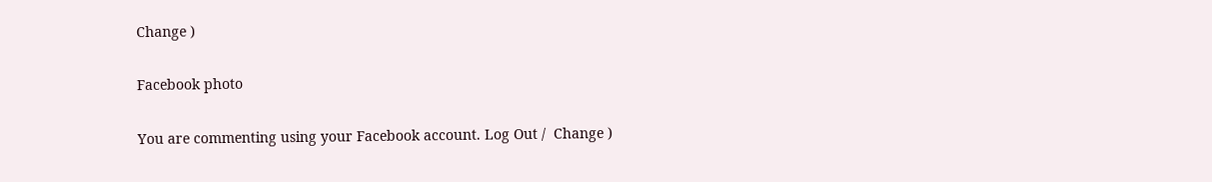Change )

Facebook photo

You are commenting using your Facebook account. Log Out /  Change )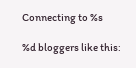Connecting to %s

%d bloggers like this: